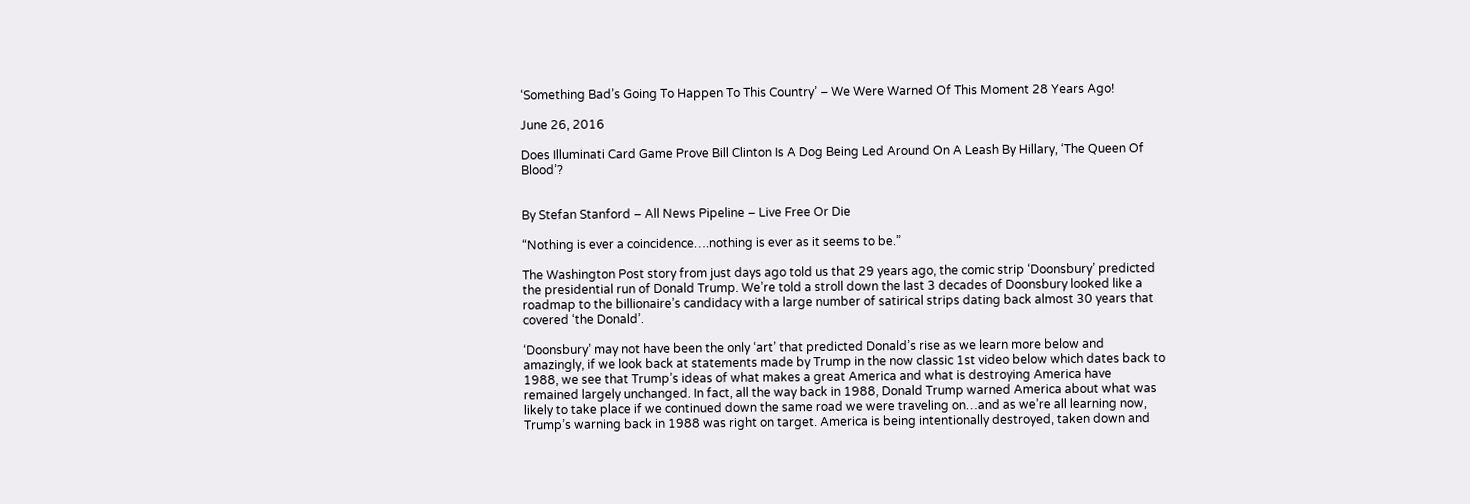‘Something Bad’s Going To Happen To This Country’ – We Were Warned Of This Moment 28 Years Ago!

June 26, 2016

Does Illuminati Card Game Prove Bill Clinton Is A Dog Being Led Around On A Leash By Hillary, ‘The Queen Of Blood’?


By Stefan Stanford – All News Pipeline – Live Free Or Die

“Nothing is ever a coincidence….nothing is ever as it seems to be.”

The Washington Post story from just days ago told us that 29 years ago, the comic strip ‘Doonsbury’ predicted the presidential run of Donald Trump. We’re told a stroll down the last 3 decades of Doonsbury looked like a roadmap to the billionaire’s candidacy with a large number of satirical strips dating back almost 30 years that covered ‘the Donald’.

‘Doonsbury’ may not have been the only ‘art’ that predicted Donald’s rise as we learn more below and amazingly, if we look back at statements made by Trump in the now classic 1st video below which dates back to 1988, we see that Trump’s ideas of what makes a great America and what is destroying America have remained largely unchanged. In fact, all the way back in 1988, Donald Trump warned America about what was likely to take place if we continued down the same road we were traveling on…and as we’re all learning now, Trump’s warning back in 1988 was right on target. America is being intentionally destroyed, taken down and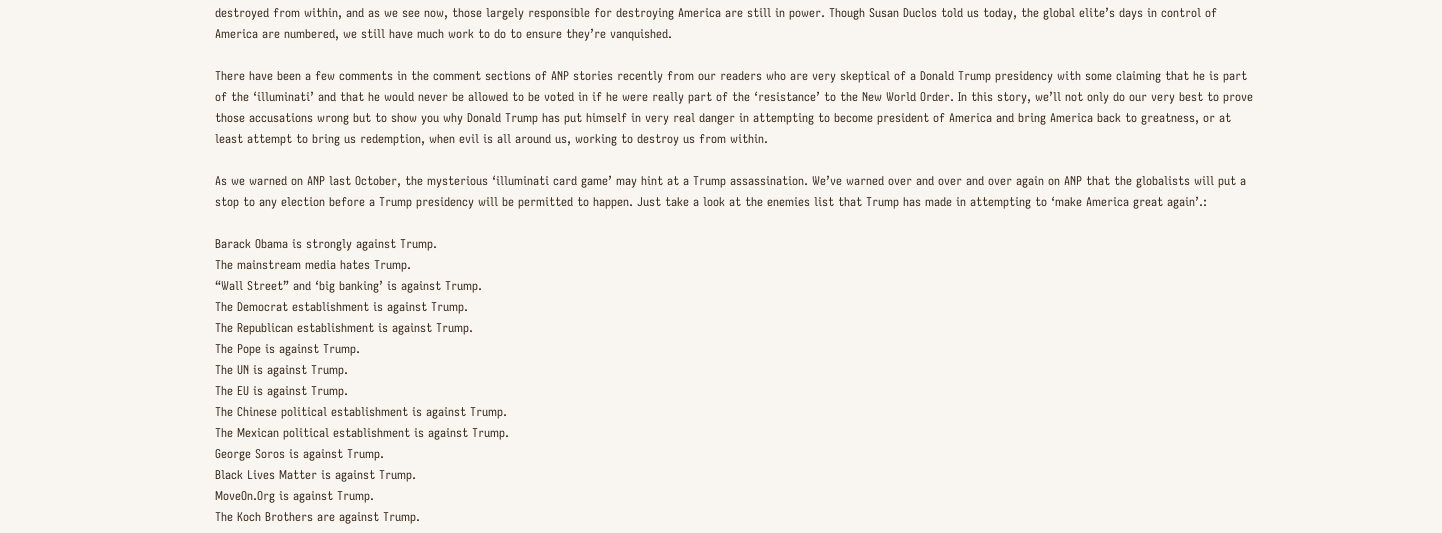destroyed from within, and as we see now, those largely responsible for destroying America are still in power. Though Susan Duclos told us today, the global elite’s days in control of America are numbered, we still have much work to do to ensure they’re vanquished.

There have been a few comments in the comment sections of ANP stories recently from our readers who are very skeptical of a Donald Trump presidency with some claiming that he is part of the ‘illuminati’ and that he would never be allowed to be voted in if he were really part of the ‘resistance’ to the New World Order. In this story, we’ll not only do our very best to prove those accusations wrong but to show you why Donald Trump has put himself in very real danger in attempting to become president of America and bring America back to greatness, or at least attempt to bring us redemption, when evil is all around us, working to destroy us from within.

As we warned on ANP last October, the mysterious ‘illuminati card game’ may hint at a Trump assassination. We’ve warned over and over and over again on ANP that the globalists will put a stop to any election before a Trump presidency will be permitted to happen. Just take a look at the enemies list that Trump has made in attempting to ‘make America great again’.:

Barack Obama is strongly against Trump.
The mainstream media hates Trump.
“Wall Street” and ‘big banking’ is against Trump.
The Democrat establishment is against Trump.
The Republican establishment is against Trump.
The Pope is against Trump.
The UN is against Trump.
The EU is against Trump.
The Chinese political establishment is against Trump.
The Mexican political establishment is against Trump.
George Soros is against Trump.
Black Lives Matter is against Trump.
MoveOn.Org is against Trump.
The Koch Brothers are against Trump.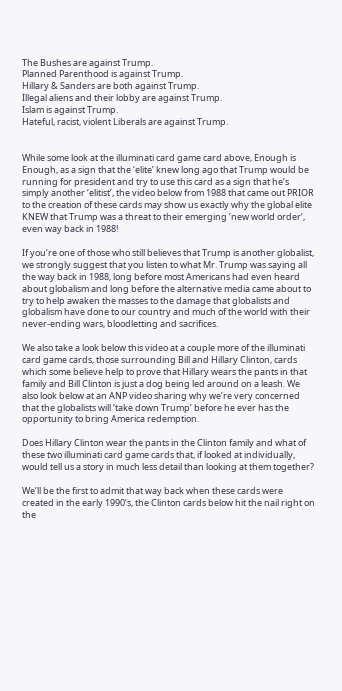The Bushes are against Trump.
Planned Parenthood is against Trump.
Hillary & Sanders are both against Trump.
Illegal aliens and their lobby are against Trump.
Islam is against Trump.
Hateful, racist, violent Liberals are against Trump.


While some look at the illuminati card game card above, Enough is Enough, as a sign that the ‘elite’ knew long ago that Trump would be running for president and try to use this card as a sign that he’s simply another ‘elitist’, the video below from 1988 that came out PRIOR to the creation of these cards may show us exactly why the global elite KNEW that Trump was a threat to their emerging ‘new world order’, even way back in 1988!

If you’re one of those who still believes that Trump is another globalist, we strongly suggest that you listen to what Mr. Trump was saying all the way back in 1988, long before most Americans had even heard about globalism and long before the alternative media came about to try to help awaken the masses to the damage that globalists and globalism have done to our country and much of the world with their never-ending wars, bloodletting and sacrifices.

We also take a look below this video at a couple more of the illuminati card game cards, those surrounding Bill and Hillary Clinton, cards which some believe help to prove that Hillary wears the pants in that family and Bill Clinton is just a dog being led around on a leash. We also look below at an ANP video sharing why we’re very concerned that the globalists will ‘take down Trump’ before he ever has the opportunity to bring America redemption.

Does Hillary Clinton wear the pants in the Clinton family and what of these two illuminati card game cards that, if looked at individually, would tell us a story in much less detail than looking at them together?

We’ll be the first to admit that way back when these cards were created in the early 1990’s, the Clinton cards below hit the nail right on the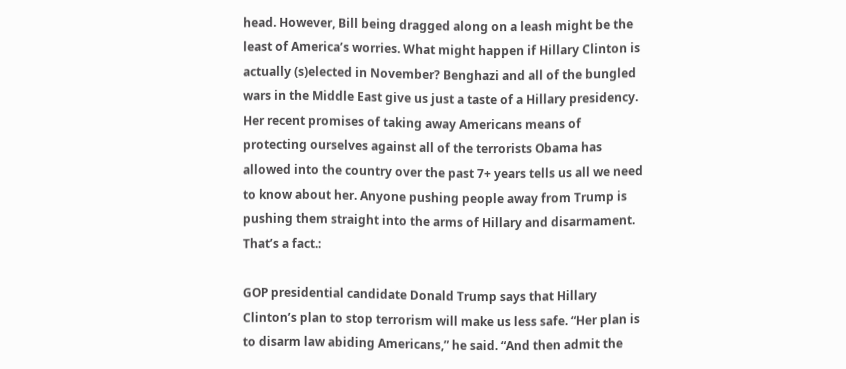head. However, Bill being dragged along on a leash might be the least of America’s worries. What might happen if Hillary Clinton is actually (s)elected in November? Benghazi and all of the bungled wars in the Middle East give us just a taste of a Hillary presidency. Her recent promises of taking away Americans means of protecting ourselves against all of the terrorists Obama has allowed into the country over the past 7+ years tells us all we need to know about her. Anyone pushing people away from Trump is pushing them straight into the arms of Hillary and disarmament. That’s a fact.:

GOP presidential candidate Donald Trump says that Hillary Clinton’s plan to stop terrorism will make us less safe. “Her plan is to disarm law abiding Americans,” he said. “And then admit the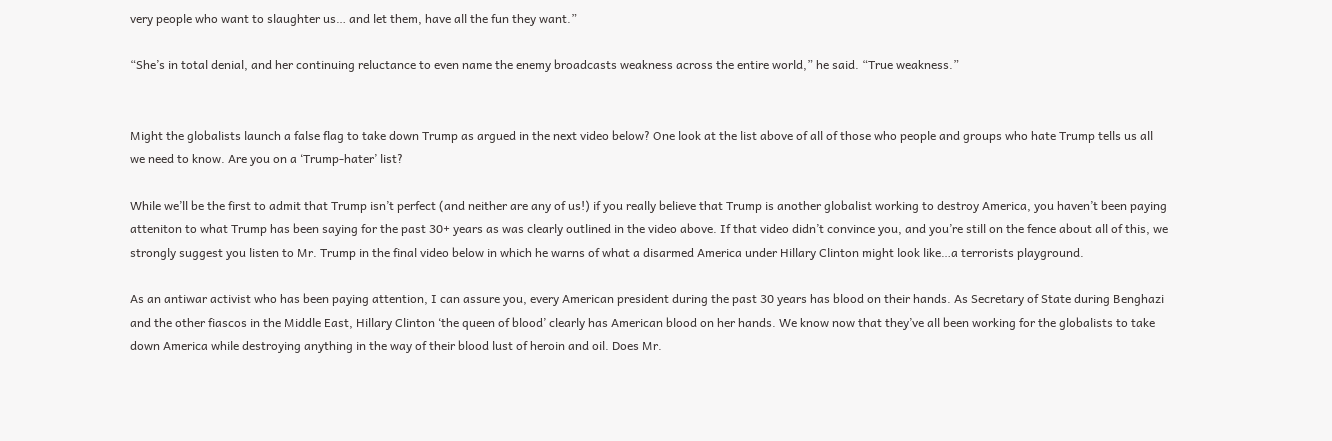very people who want to slaughter us… and let them, have all the fun they want.”

“She’s in total denial, and her continuing reluctance to even name the enemy broadcasts weakness across the entire world,” he said. “True weakness.”


Might the globalists launch a false flag to take down Trump as argued in the next video below? One look at the list above of all of those who people and groups who hate Trump tells us all we need to know. Are you on a ‘Trump-hater’ list?

While we’ll be the first to admit that Trump isn’t perfect (and neither are any of us!) if you really believe that Trump is another globalist working to destroy America, you haven’t been paying atteniton to what Trump has been saying for the past 30+ years as was clearly outlined in the video above. If that video didn’t convince you, and you’re still on the fence about all of this, we strongly suggest you listen to Mr. Trump in the final video below in which he warns of what a disarmed America under Hillary Clinton might look like…a terrorists playground.

As an antiwar activist who has been paying attention, I can assure you, every American president during the past 30 years has blood on their hands. As Secretary of State during Benghazi and the other fiascos in the Middle East, Hillary Clinton ‘the queen of blood’ clearly has American blood on her hands. We know now that they’ve all been working for the globalists to take down America while destroying anything in the way of their blood lust of heroin and oil. Does Mr.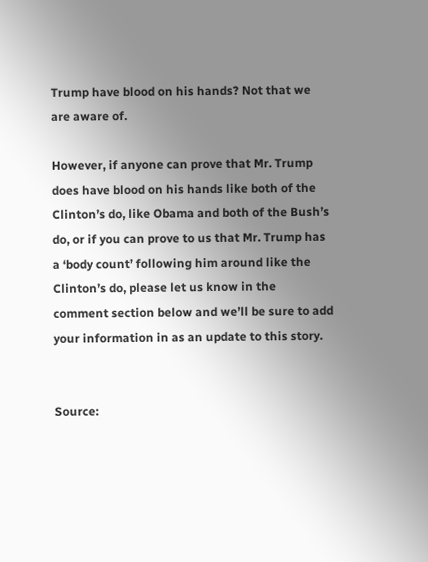Trump have blood on his hands? Not that we are aware of.

However, if anyone can prove that Mr. Trump does have blood on his hands like both of the Clinton’s do, like Obama and both of the Bush’s do, or if you can prove to us that Mr. Trump has a ‘body count’ following him around like the Clinton’s do, please let us know in the comment section below and we’ll be sure to add your information in as an update to this story.


Source: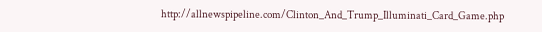http://allnewspipeline.com/Clinton_And_Trump_Illuminati_Card_Game.php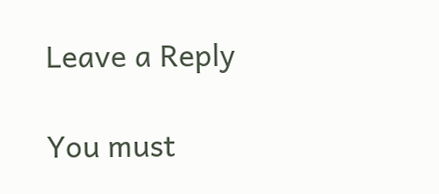Leave a Reply

You must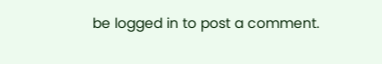be logged in to post a comment.